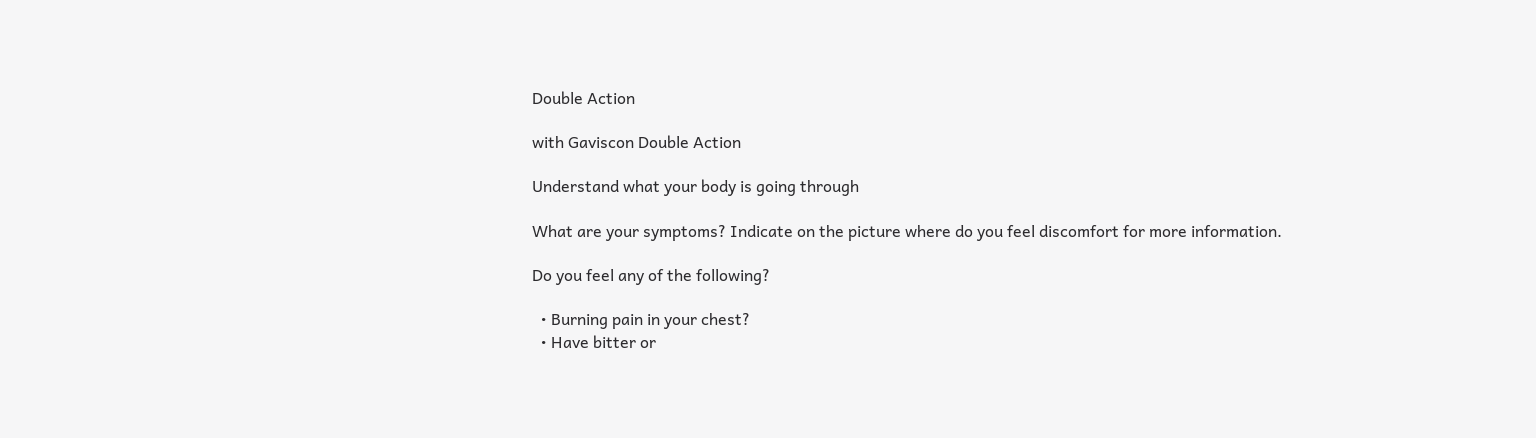Double Action

with Gaviscon Double Action

Understand what your body is going through

What are your symptoms? Indicate on the picture where do you feel discomfort for more information.

Do you feel any of the following?

  • Burning pain in your chest?
  • Have bitter or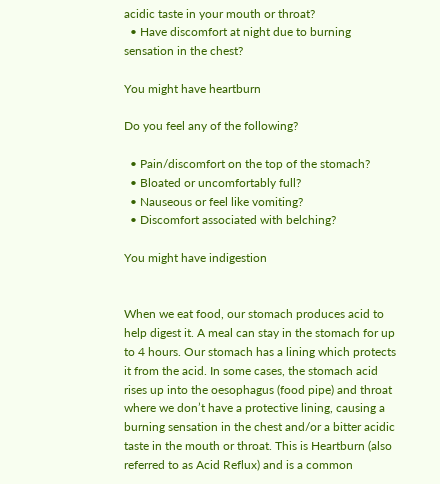acidic taste in your mouth or throat?
  • Have discomfort at night due to burning sensation in the chest?

You might have heartburn

Do you feel any of the following?

  • Pain/discomfort on the top of the stomach?
  • Bloated or uncomfortably full?
  • Nauseous or feel like vomiting?
  • Discomfort associated with belching?

You might have indigestion


When we eat food, our stomach produces acid to help digest it. A meal can stay in the stomach for up to 4 hours. Our stomach has a lining which protects it from the acid. In some cases, the stomach acid rises up into the oesophagus (food pipe) and throat where we don’t have a protective lining, causing a burning sensation in the chest and/or a bitter acidic taste in the mouth or throat. This is Heartburn (also referred to as Acid Reflux) and is a common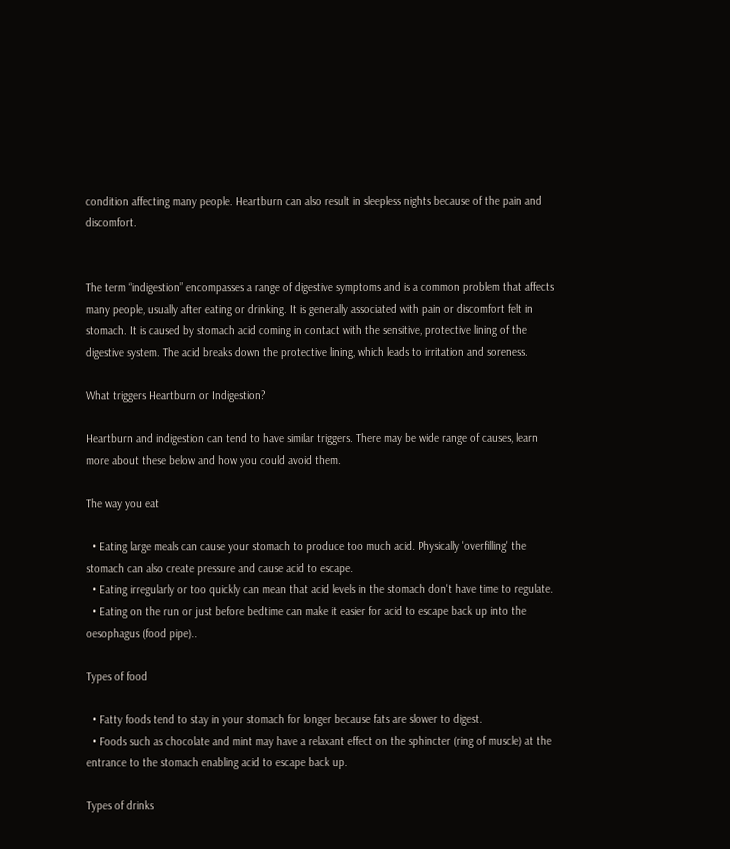condition affecting many people. Heartburn can also result in sleepless nights because of the pain and discomfort.


The term “indigestion” encompasses a range of digestive symptoms and is a common problem that affects many people, usually after eating or drinking. It is generally associated with pain or discomfort felt in stomach. It is caused by stomach acid coming in contact with the sensitive, protective lining of the digestive system. The acid breaks down the protective lining, which leads to irritation and soreness.

What triggers Heartburn or Indigestion?

Heartburn and indigestion can tend to have similar triggers. There may be wide range of causes, learn more about these below and how you could avoid them.

The way you eat

  • Eating large meals can cause your stomach to produce too much acid. Physically 'overfilling' the stomach can also create pressure and cause acid to escape.
  • Eating irregularly or too quickly can mean that acid levels in the stomach don't have time to regulate.
  • Eating on the run or just before bedtime can make it easier for acid to escape back up into the oesophagus (food pipe)..

Types of food

  • Fatty foods tend to stay in your stomach for longer because fats are slower to digest.
  • Foods such as chocolate and mint may have a relaxant effect on the sphincter (ring of muscle) at the entrance to the stomach enabling acid to escape back up.

Types of drinks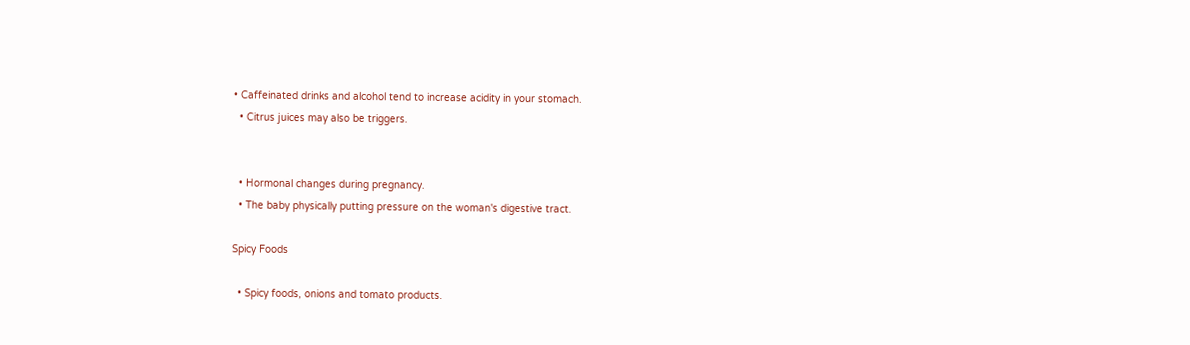• Caffeinated drinks and alcohol tend to increase acidity in your stomach.
  • Citrus juices may also be triggers.


  • Hormonal changes during pregnancy.
  • The baby physically putting pressure on the woman's digestive tract.

Spicy Foods

  • Spicy foods, onions and tomato products.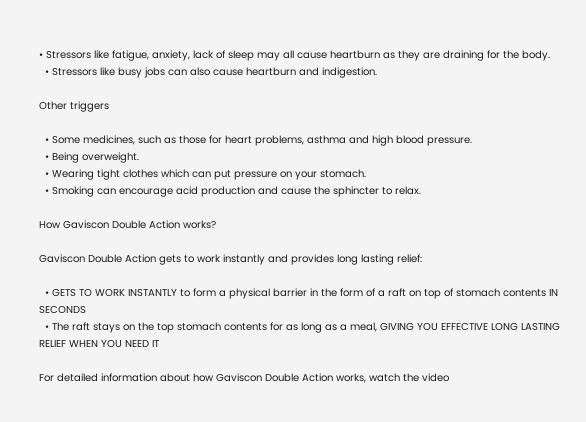• Stressors like fatigue, anxiety, lack of sleep may all cause heartburn as they are draining for the body.
  • Stressors like busy jobs can also cause heartburn and indigestion.

Other triggers

  • Some medicines, such as those for heart problems, asthma and high blood pressure.
  • Being overweight.
  • Wearing tight clothes which can put pressure on your stomach.
  • Smoking can encourage acid production and cause the sphincter to relax.

How Gaviscon Double Action works?

Gaviscon Double Action gets to work instantly and provides long lasting relief:

  • GETS TO WORK INSTANTLY to form a physical barrier in the form of a raft on top of stomach contents IN SECONDS
  • The raft stays on the top stomach contents for as long as a meal, GIVING YOU EFFECTIVE LONG LASTING RELIEF WHEN YOU NEED IT

For detailed information about how Gaviscon Double Action works, watch the video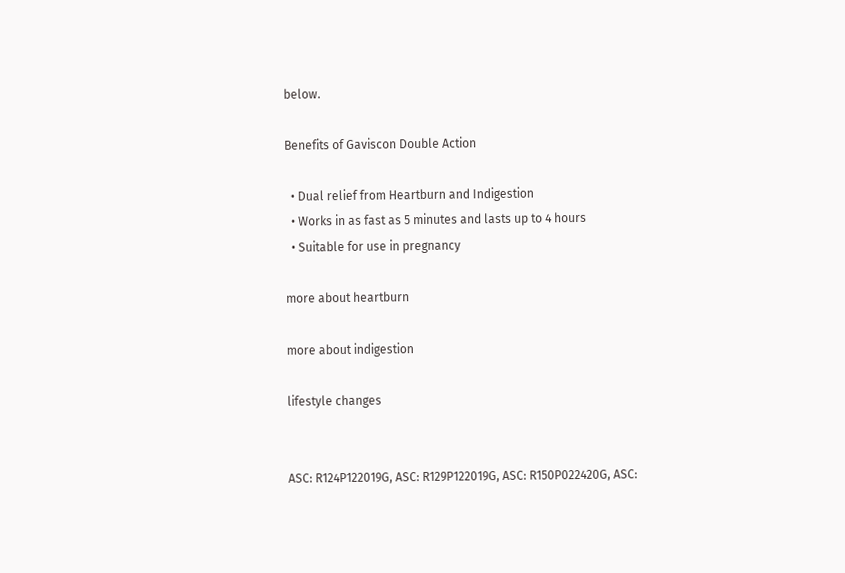below.

Benefits of Gaviscon Double Action

  • Dual relief from Heartburn and Indigestion
  • Works in as fast as 5 minutes and lasts up to 4 hours
  • Suitable for use in pregnancy

more about heartburn

more about indigestion

lifestyle changes


ASC: R124P122019G, ASC: R129P122019G, ASC: R150P022420G, ASC: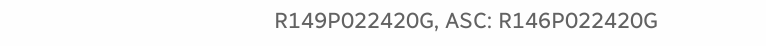R149P022420G, ASC: R146P022420G